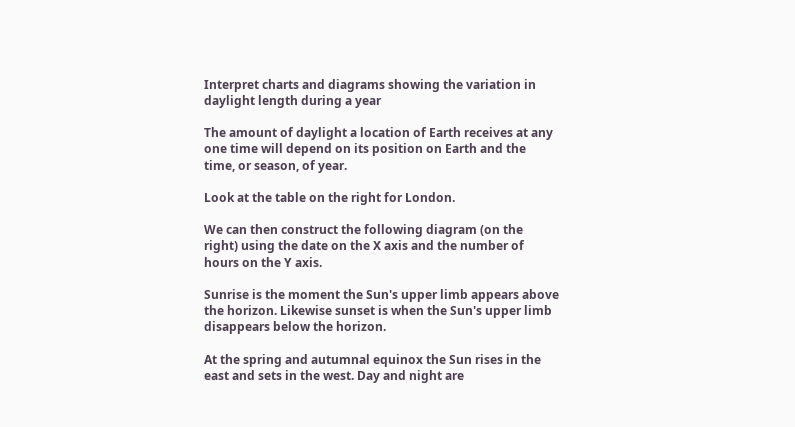Interpret charts and diagrams showing the variation in daylight length during a year

The amount of daylight a location of Earth receives at any one time will depend on its position on Earth and the time, or season, of year.

Look at the table on the right for London.

We can then construct the following diagram (on the right) using the date on the X axis and the number of hours on the Y axis.

Sunrise is the moment the Sun's upper limb appears above the horizon. Likewise sunset is when the Sun's upper limb disappears below the horizon.

At the spring and autumnal equinox the Sun rises in the east and sets in the west. Day and night are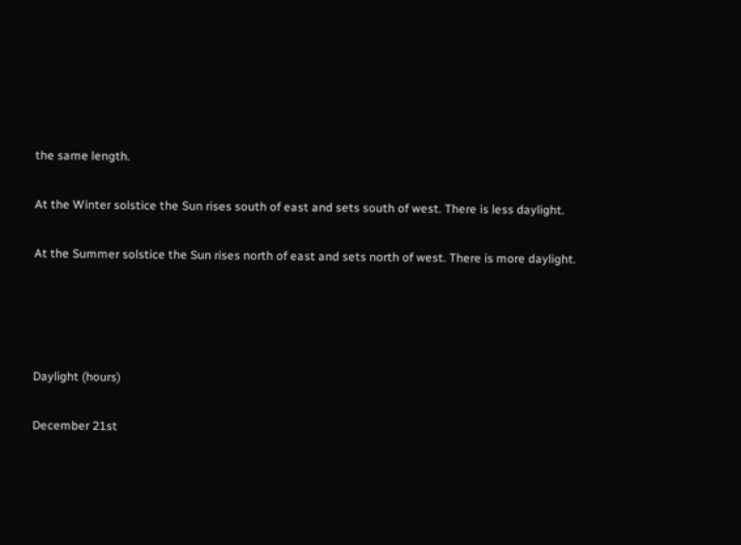the same length.

At the Winter solstice the Sun rises south of east and sets south of west. There is less daylight.

At the Summer solstice the Sun rises north of east and sets north of west. There is more daylight.




Daylight (hours)

December 21st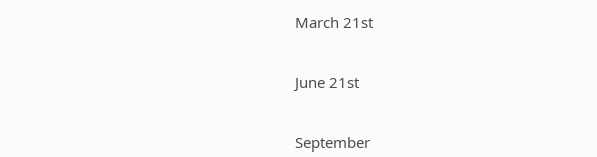March 21st


June 21st


September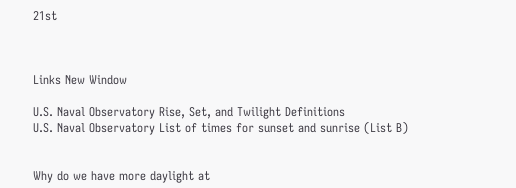21st



Links New Window

U.S. Naval Observatory Rise, Set, and Twilight Definitions
U.S. Naval Observatory List of times for sunset and sunrise (List B)


Why do we have more daylight at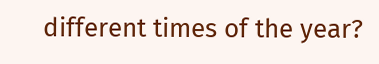different times of the year?